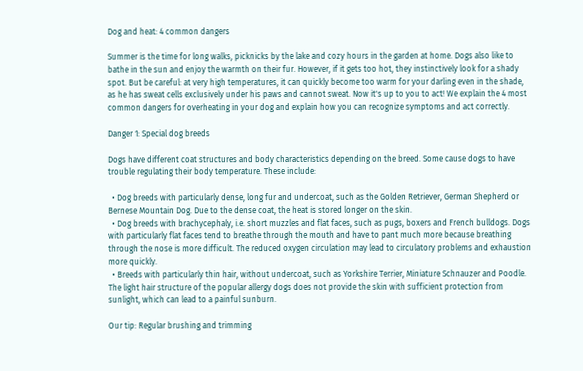Dog and heat: 4 common dangers

Summer is the time for long walks, picknicks by the lake and cozy hours in the garden at home. Dogs also like to bathe in the sun and enjoy the warmth on their fur. However, if it gets too hot, they instinctively look for a shady spot. But be careful: at very high temperatures, it can quickly become too warm for your darling even in the shade, as he has sweat cells exclusively under his paws and cannot sweat. Now it's up to you to act! We explain the 4 most common dangers for overheating in your dog and explain how you can recognize symptoms and act correctly.

Danger 1: Special dog breeds

Dogs have different coat structures and body characteristics depending on the breed. Some cause dogs to have trouble regulating their body temperature. These include:

  • Dog breeds with particularly dense, long fur and undercoat, such as the Golden Retriever, German Shepherd or Bernese Mountain Dog. Due to the dense coat, the heat is stored longer on the skin.
  • Dog breeds with brachycephaly, i.e. short muzzles and flat faces, such as pugs, boxers and French bulldogs. Dogs with particularly flat faces tend to breathe through the mouth and have to pant much more because breathing through the nose is more difficult. The reduced oxygen circulation may lead to circulatory problems and exhaustion more quickly.
  • Breeds with particularly thin hair, without undercoat, such as Yorkshire Terrier, Miniature Schnauzer and Poodle. The light hair structure of the popular allergy dogs does not provide the skin with sufficient protection from sunlight, which can lead to a painful sunburn.

Our tip: Regular brushing and trimming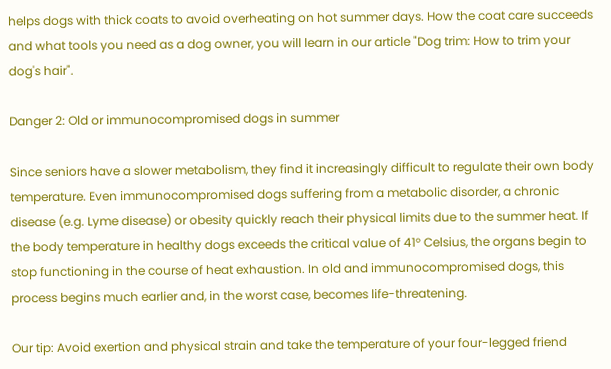helps dogs with thick coats to avoid overheating on hot summer days. How the coat care succeeds and what tools you need as a dog owner, you will learn in our article "Dog trim: How to trim your dog's hair".

Danger 2: Old or immunocompromised dogs in summer

Since seniors have a slower metabolism, they find it increasingly difficult to regulate their own body temperature. Even immunocompromised dogs suffering from a metabolic disorder, a chronic disease (e.g. Lyme disease) or obesity quickly reach their physical limits due to the summer heat. If the body temperature in healthy dogs exceeds the critical value of 41° Celsius, the organs begin to stop functioning in the course of heat exhaustion. In old and immunocompromised dogs, this process begins much earlier and, in the worst case, becomes life-threatening.

Our tip: Avoid exertion and physical strain and take the temperature of your four-legged friend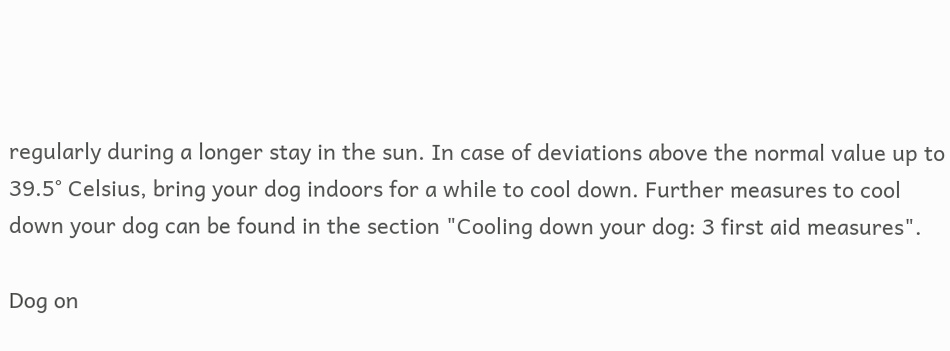regularly during a longer stay in the sun. In case of deviations above the normal value up to 39.5° Celsius, bring your dog indoors for a while to cool down. Further measures to cool down your dog can be found in the section "Cooling down your dog: 3 first aid measures".

Dog on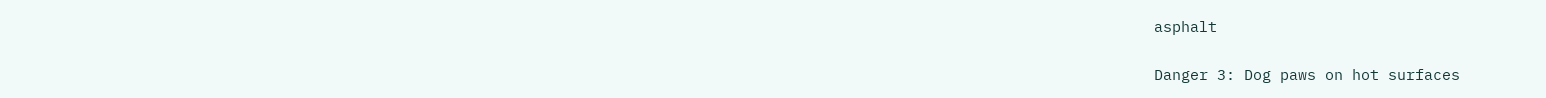asphalt

Danger 3: Dog paws on hot surfaces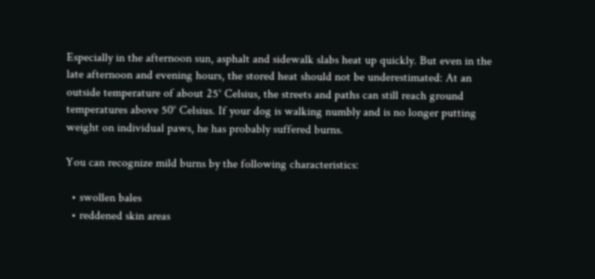Especially in the afternoon sun, asphalt and sidewalk slabs heat up quickly. But even in the late afternoon and evening hours, the stored heat should not be underestimated: At an outside temperature of about 25° Celsius, the streets and paths can still reach ground temperatures above 50° Celsius. If your dog is walking numbly and is no longer putting weight on individual paws, he has probably suffered burns.

You can recognize mild burns by the following characteristics:

  • swollen bales
  • reddened skin areas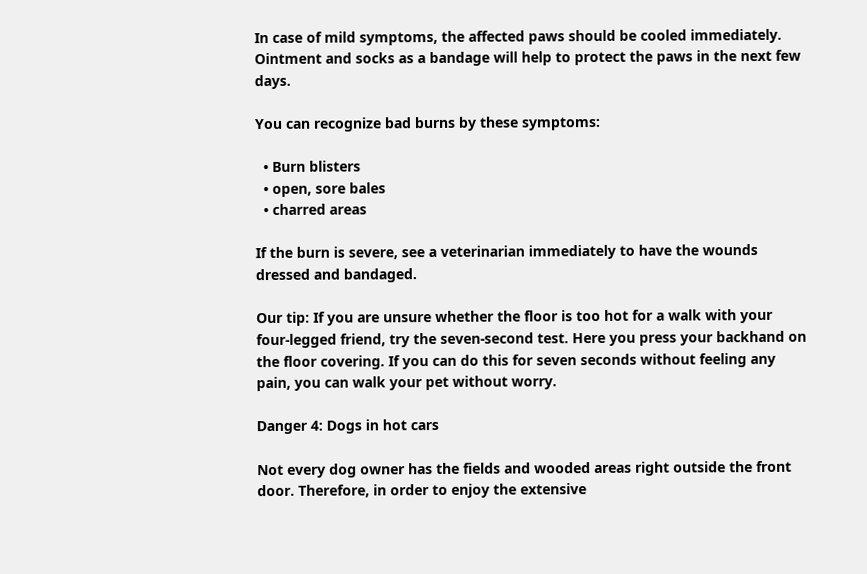In case of mild symptoms, the affected paws should be cooled immediately. Ointment and socks as a bandage will help to protect the paws in the next few days.

You can recognize bad burns by these symptoms:

  • Burn blisters
  • open, sore bales
  • charred areas

If the burn is severe, see a veterinarian immediately to have the wounds dressed and bandaged.

Our tip: If you are unsure whether the floor is too hot for a walk with your four-legged friend, try the seven-second test. Here you press your backhand on the floor covering. If you can do this for seven seconds without feeling any pain, you can walk your pet without worry.

Danger 4: Dogs in hot cars

Not every dog owner has the fields and wooded areas right outside the front door. Therefore, in order to enjoy the extensive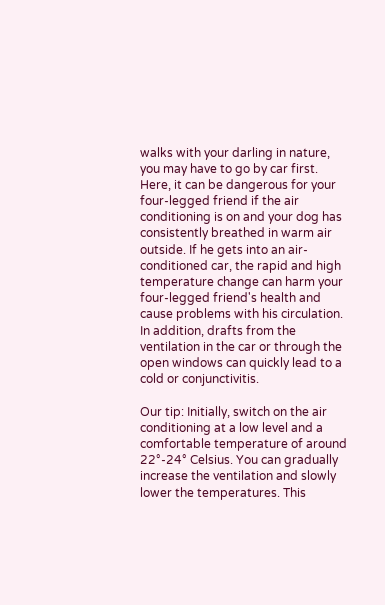walks with your darling in nature, you may have to go by car first. Here, it can be dangerous for your four-legged friend if the air conditioning is on and your dog has consistently breathed in warm air outside. If he gets into an air-conditioned car, the rapid and high temperature change can harm your four-legged friend's health and cause problems with his circulation. In addition, drafts from the ventilation in the car or through the open windows can quickly lead to a cold or conjunctivitis.

Our tip: Initially, switch on the air conditioning at a low level and a comfortable temperature of around 22°-24° Celsius. You can gradually increase the ventilation and slowly lower the temperatures. This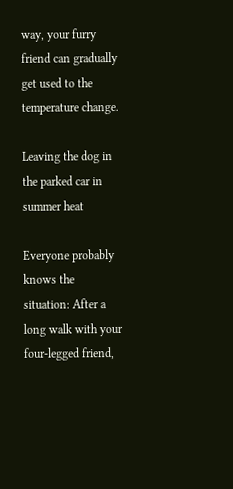way, your furry friend can gradually get used to the temperature change.

Leaving the dog in the parked car in summer heat

Everyone probably knows the situation: After a long walk with your four-legged friend,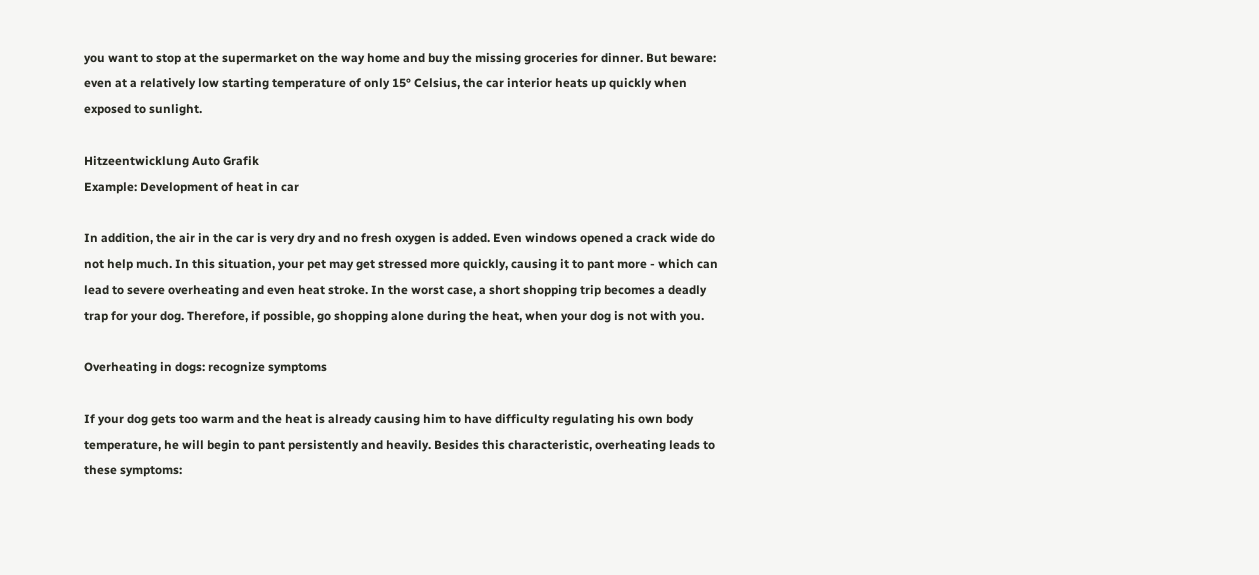you want to stop at the supermarket on the way home and buy the missing groceries for dinner. But beware: even at a relatively low starting temperature of only 15° Celsius, the car interior heats up quickly when exposed to sunlight.

Hitzeentwicklung Auto Grafik
Example: Development of heat in car

In addition, the air in the car is very dry and no fresh oxygen is added. Even windows opened a crack wide do not help much. In this situation, your pet may get stressed more quickly, causing it to pant more - which can lead to severe overheating and even heat stroke. In the worst case, a short shopping trip becomes a deadly trap for your dog. Therefore, if possible, go shopping alone during the heat, when your dog is not with you.

Overheating in dogs: recognize symptoms

If your dog gets too warm and the heat is already causing him to have difficulty regulating his own body temperature, he will begin to pant persistently and heavily. Besides this characteristic, overheating leads to these symptoms: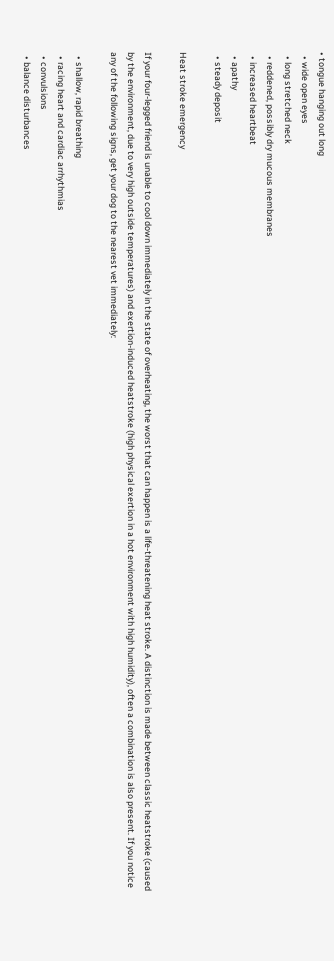• tongue hanging out long
  • wide open eyes
  • long stretched neck
  • reddened, possibly dry mucous membranes
  • increased heartbeat
  • apathy
  • steady deposit

Heat stroke emergency

If your four-legged friend is unable to cool down immediately in the state of overheating, the worst that can happen is a life-threatening heat stroke. A distinction is made between classic heatstroke (caused by the environment, due to very high outside temperatures) and exertion-induced heatstroke (high physical exertion in a hot environment with high humidity), often a combination is also present. If you notice any of the following signs, get your dog to the nearest vet immediately:

  • shallow, rapid breathing
  • racing heart and cardiac arrhythmias
  • convulsions
  • balance disturbances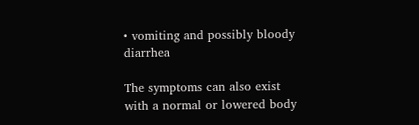• vomiting and possibly bloody diarrhea

The symptoms can also exist with a normal or lowered body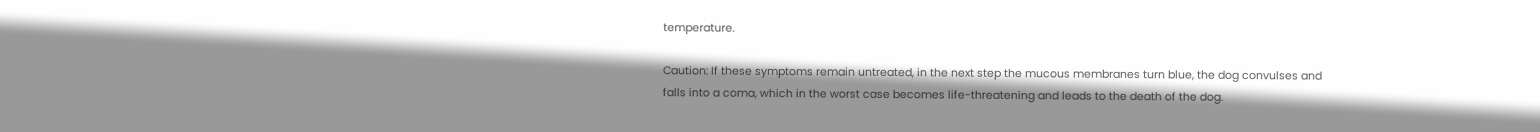temperature.

Caution: If these symptoms remain untreated, in the next step the mucous membranes turn blue, the dog convulses and falls into a coma, which in the worst case becomes life-threatening and leads to the death of the dog.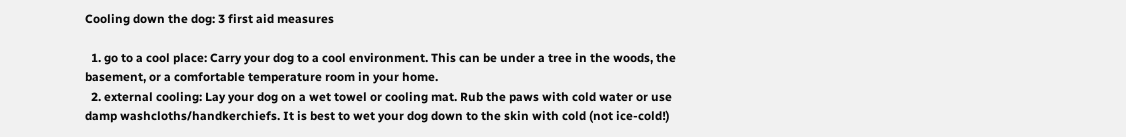Cooling down the dog: 3 first aid measures

  1. go to a cool place: Carry your dog to a cool environment. This can be under a tree in the woods, the basement, or a comfortable temperature room in your home.
  2. external cooling: Lay your dog on a wet towel or cooling mat. Rub the paws with cold water or use damp washcloths/handkerchiefs. It is best to wet your dog down to the skin with cold (not ice-cold!)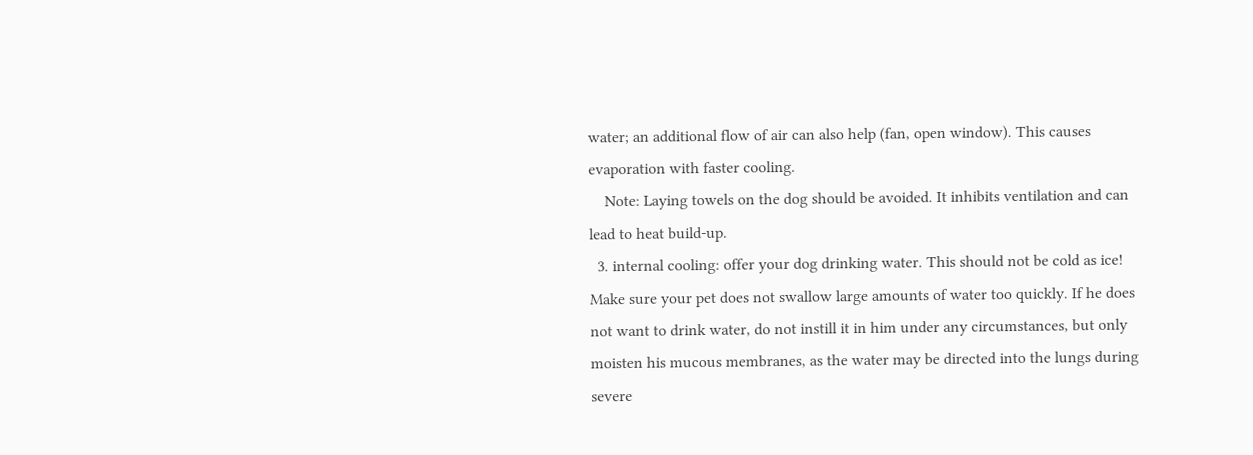water; an additional flow of air can also help (fan, open window). This causes evaporation with faster cooling.
    Note: Laying towels on the dog should be avoided. It inhibits ventilation and can lead to heat build-up.
  3. internal cooling: offer your dog drinking water. This should not be cold as ice! Make sure your pet does not swallow large amounts of water too quickly. If he does not want to drink water, do not instill it in him under any circumstances, but only moisten his mucous membranes, as the water may be directed into the lungs during severe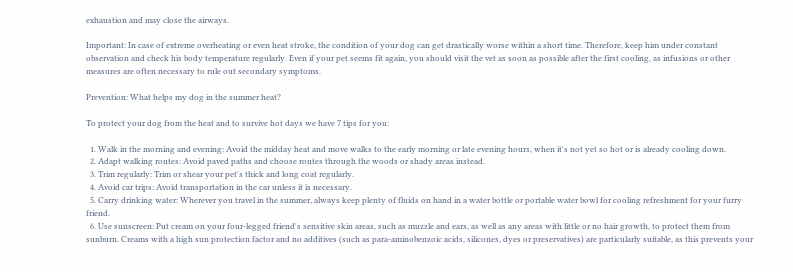exhaustion and may close the airways.

Important: In case of extreme overheating or even heat stroke, the condition of your dog can get drastically worse within a short time. Therefore, keep him under constant observation and check his body temperature regularly. Even if your pet seems fit again, you should visit the vet as soon as possible after the first cooling, as infusions or other measures are often necessary to rule out secondary symptoms.

Prevention: What helps my dog in the summer heat?

To protect your dog from the heat and to survive hot days we have 7 tips for you:

  1. Walk in the morning and evening: Avoid the midday heat and move walks to the early morning or late evening hours, when it's not yet so hot or is already cooling down.
  2. Adapt walking routes: Avoid paved paths and choose routes through the woods or shady areas instead.
  3. Trim regularly: Trim or shear your pet's thick and long coat regularly.
  4. Avoid car trips: Avoid transportation in the car unless it is necessary.
  5. Carry drinking water: Wherever you travel in the summer, always keep plenty of fluids on hand in a water bottle or portable water bowl for cooling refreshment for your furry friend.
  6. Use sunscreen: Put cream on your four-legged friend's sensitive skin areas, such as muzzle and ears, as well as any areas with little or no hair growth, to protect them from sunburn. Creams with a high sun protection factor and no additives (such as para-aminobenzoic acids, silicones, dyes or preservatives) are particularly suitable, as this prevents your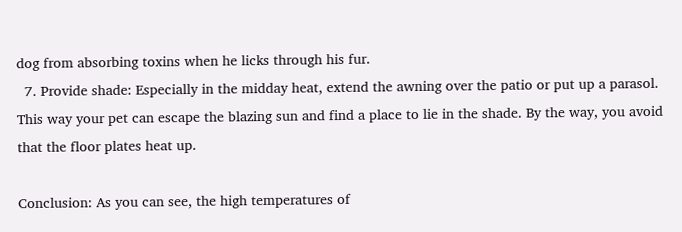dog from absorbing toxins when he licks through his fur.
  7. Provide shade: Especially in the midday heat, extend the awning over the patio or put up a parasol. This way your pet can escape the blazing sun and find a place to lie in the shade. By the way, you avoid that the floor plates heat up.

Conclusion: As you can see, the high temperatures of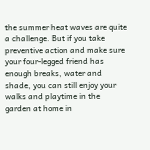the summer heat waves are quite a challenge. But if you take preventive action and make sure your four-legged friend has enough breaks, water and shade, you can still enjoy your walks and playtime in the garden at home in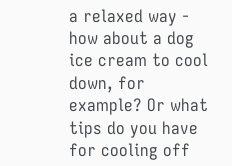a relaxed way - how about a dog ice cream to cool down, for example? Or what tips do you have for cooling off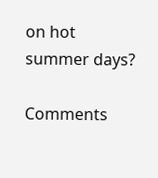on hot summer days?

Comments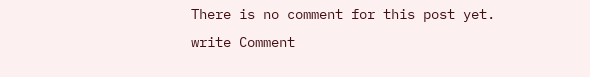There is no comment for this post yet.
write Comment